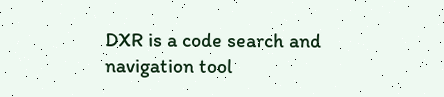DXR is a code search and navigation tool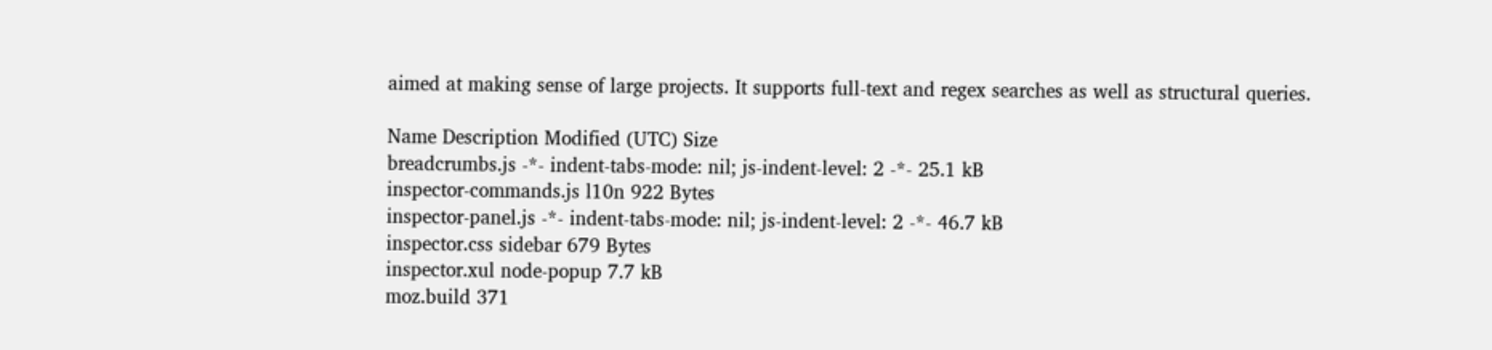aimed at making sense of large projects. It supports full-text and regex searches as well as structural queries.

Name Description Modified (UTC) Size
breadcrumbs.js -*- indent-tabs-mode: nil; js-indent-level: 2 -*- 25.1 kB
inspector-commands.js l10n 922 Bytes
inspector-panel.js -*- indent-tabs-mode: nil; js-indent-level: 2 -*- 46.7 kB
inspector.css sidebar 679 Bytes
inspector.xul node-popup 7.7 kB
moz.build 371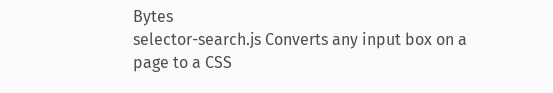Bytes
selector-search.js Converts any input box on a page to a CSS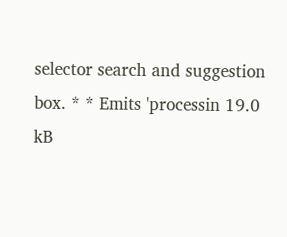selector search and suggestion box. * * Emits 'processin 19.0 kB